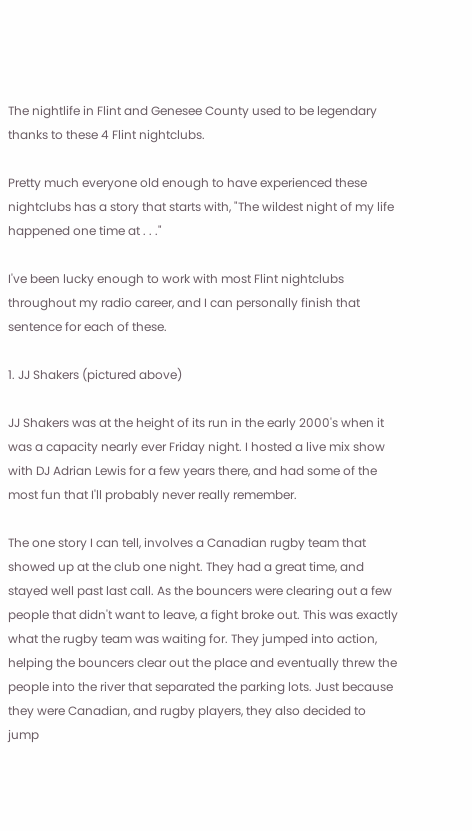The nightlife in Flint and Genesee County used to be legendary thanks to these 4 Flint nightclubs.

Pretty much everyone old enough to have experienced these nightclubs has a story that starts with, "The wildest night of my life happened one time at . . ."

I've been lucky enough to work with most Flint nightclubs throughout my radio career, and I can personally finish that sentence for each of these.

1. JJ Shakers (pictured above)

JJ Shakers was at the height of its run in the early 2000's when it was a capacity nearly ever Friday night. I hosted a live mix show with DJ Adrian Lewis for a few years there, and had some of the most fun that I'll probably never really remember.

The one story I can tell, involves a Canadian rugby team that showed up at the club one night. They had a great time, and stayed well past last call. As the bouncers were clearing out a few people that didn't want to leave, a fight broke out. This was exactly what the rugby team was waiting for. They jumped into action, helping the bouncers clear out the place and eventually threw the people into the river that separated the parking lots. Just because they were Canadian, and rugby players, they also decided to jump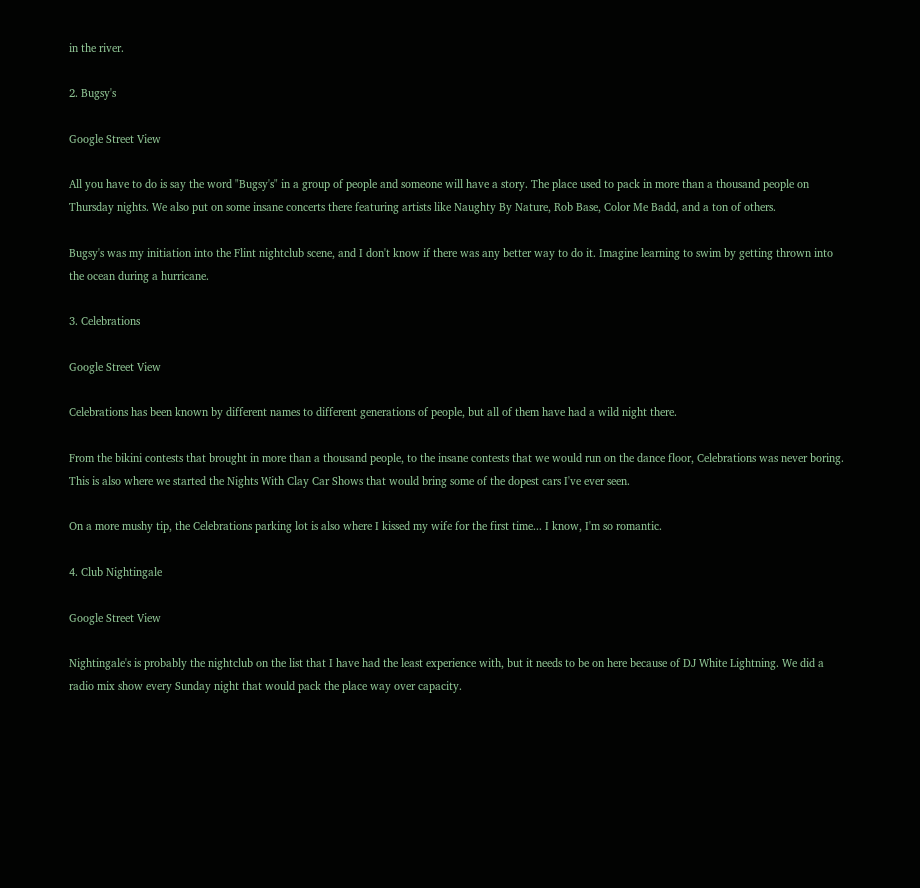in the river.

2. Bugsy's

Google Street View

All you have to do is say the word "Bugsy's" in a group of people and someone will have a story. The place used to pack in more than a thousand people on Thursday nights. We also put on some insane concerts there featuring artists like Naughty By Nature, Rob Base, Color Me Badd, and a ton of others.

Bugsy's was my initiation into the Flint nightclub scene, and I don't know if there was any better way to do it. Imagine learning to swim by getting thrown into the ocean during a hurricane.

3. Celebrations

Google Street View

Celebrations has been known by different names to different generations of people, but all of them have had a wild night there.

From the bikini contests that brought in more than a thousand people, to the insane contests that we would run on the dance floor, Celebrations was never boring. This is also where we started the Nights With Clay Car Shows that would bring some of the dopest cars I've ever seen.

On a more mushy tip, the Celebrations parking lot is also where I kissed my wife for the first time... I know, I'm so romantic.

4. Club Nightingale

Google Street View

Nightingale's is probably the nightclub on the list that I have had the least experience with, but it needs to be on here because of DJ White Lightning. We did a radio mix show every Sunday night that would pack the place way over capacity.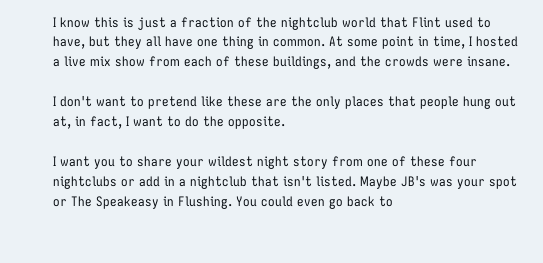I know this is just a fraction of the nightclub world that Flint used to have, but they all have one thing in common. At some point in time, I hosted a live mix show from each of these buildings, and the crowds were insane.

I don't want to pretend like these are the only places that people hung out at, in fact, I want to do the opposite.

I want you to share your wildest night story from one of these four nightclubs or add in a nightclub that isn't listed. Maybe JB's was your spot or The Speakeasy in Flushing. You could even go back to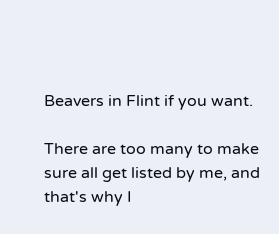Beavers in Flint if you want.

There are too many to make sure all get listed by me, and that's why I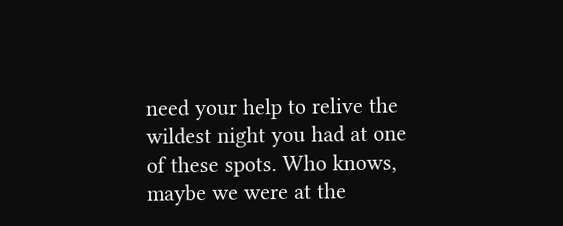need your help to relive the wildest night you had at one of these spots. Who knows, maybe we were at the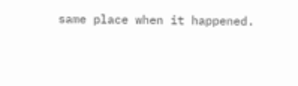same place when it happened.